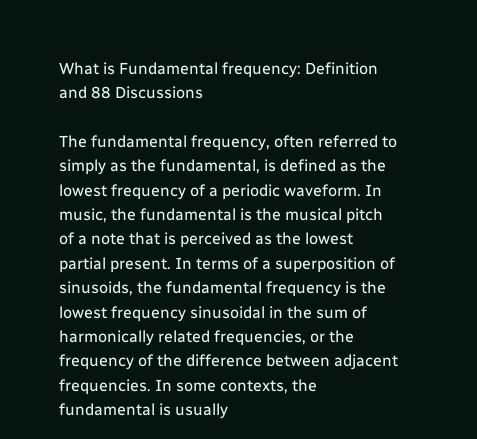What is Fundamental frequency: Definition and 88 Discussions

The fundamental frequency, often referred to simply as the fundamental, is defined as the lowest frequency of a periodic waveform. In music, the fundamental is the musical pitch of a note that is perceived as the lowest partial present. In terms of a superposition of sinusoids, the fundamental frequency is the lowest frequency sinusoidal in the sum of harmonically related frequencies, or the frequency of the difference between adjacent frequencies. In some contexts, the fundamental is usually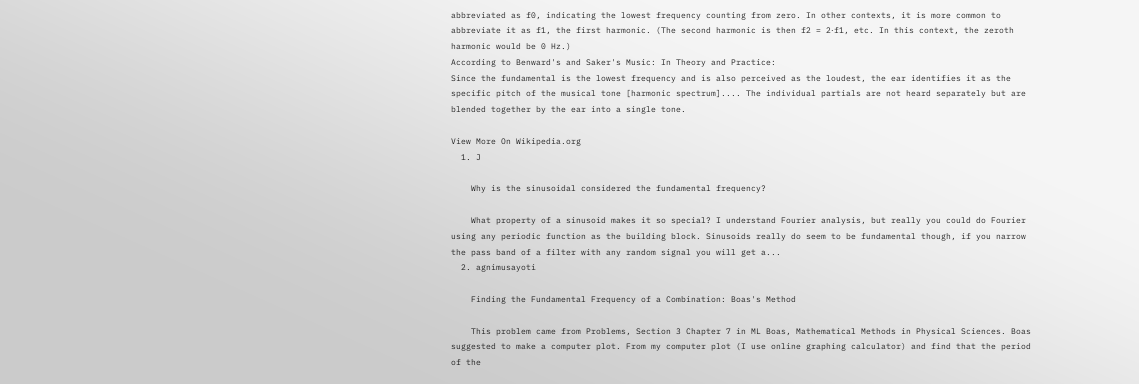abbreviated as f0, indicating the lowest frequency counting from zero. In other contexts, it is more common to abbreviate it as f1, the first harmonic. (The second harmonic is then f2 = 2⋅f1, etc. In this context, the zeroth harmonic would be 0 Hz.)
According to Benward's and Saker's Music: In Theory and Practice:
Since the fundamental is the lowest frequency and is also perceived as the loudest, the ear identifies it as the specific pitch of the musical tone [harmonic spectrum].... The individual partials are not heard separately but are blended together by the ear into a single tone.

View More On Wikipedia.org
  1. J

    Why is the sinusoidal considered the fundamental frequency?

    What property of a sinusoid makes it so special? I understand Fourier analysis, but really you could do Fourier using any periodic function as the building block. Sinusoids really do seem to be fundamental though, if you narrow the pass band of a filter with any random signal you will get a...
  2. agnimusayoti

    Finding the Fundamental Frequency of a Combination: Boas's Method

    This problem came from Problems, Section 3 Chapter 7 in ML Boas, Mathematical Methods in Physical Sciences. Boas suggested to make a computer plot. From my computer plot (I use online graphing calculator) and find that the period of the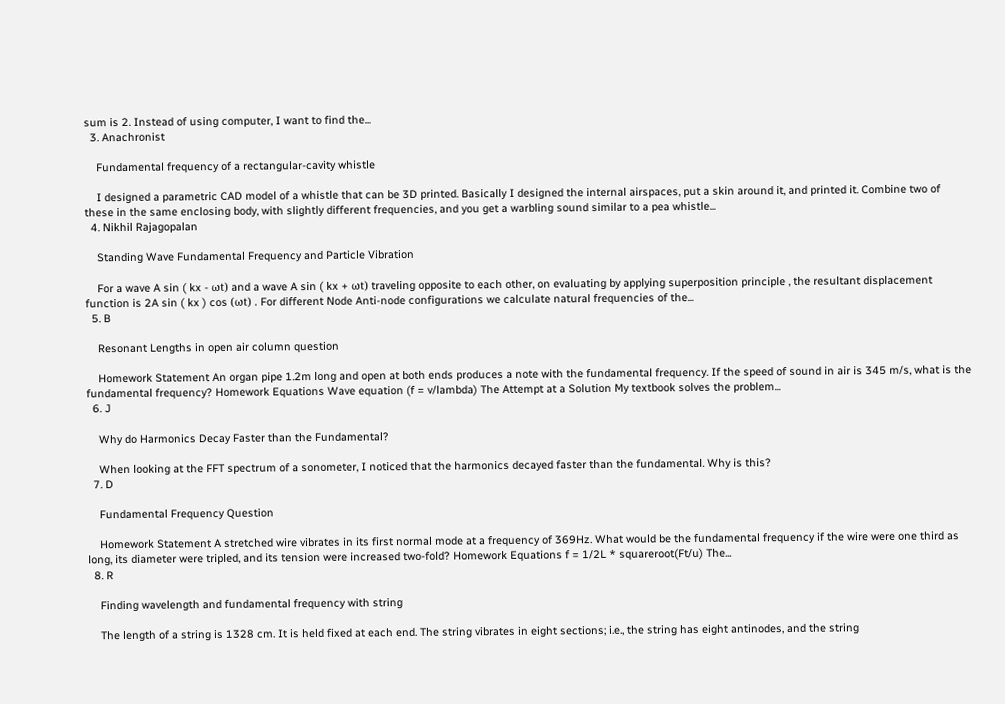sum is 2. Instead of using computer, I want to find the...
  3. Anachronist

    Fundamental frequency of a rectangular-cavity whistle

    I designed a parametric CAD model of a whistle that can be 3D printed. Basically I designed the internal airspaces, put a skin around it, and printed it. Combine two of these in the same enclosing body, with slightly different frequencies, and you get a warbling sound similar to a pea whistle...
  4. Nikhil Rajagopalan

    Standing Wave Fundamental Frequency and Particle Vibration

    For a wave A sin ( kx - ωt) and a wave A sin ( kx + ωt) traveling opposite to each other, on evaluating by applying superposition principle , the resultant displacement function is 2A sin ( kx ) cos (ωt) . For different Node Anti-node configurations we calculate natural frequencies of the...
  5. B

    Resonant Lengths in open air column question

    Homework Statement An organ pipe 1.2m long and open at both ends produces a note with the fundamental frequency. If the speed of sound in air is 345 m/s, what is the fundamental frequency? Homework Equations Wave equation (f = v/lambda) The Attempt at a Solution My textbook solves the problem...
  6. J

    Why do Harmonics Decay Faster than the Fundamental?

    When looking at the FFT spectrum of a sonometer, I noticed that the harmonics decayed faster than the fundamental. Why is this?
  7. D

    Fundamental Frequency Question

    Homework Statement A stretched wire vibrates in its first normal mode at a frequency of 369Hz. What would be the fundamental frequency if the wire were one third as long, its diameter were tripled, and its tension were increased two-fold? Homework Equations f = 1/2L * squareroot(Ft/u) The...
  8. R

    Finding wavelength and fundamental frequency with string

    The length of a string is 1328 cm. It is held fixed at each end. The string vibrates in eight sections; i.e., the string has eight antinodes, and the string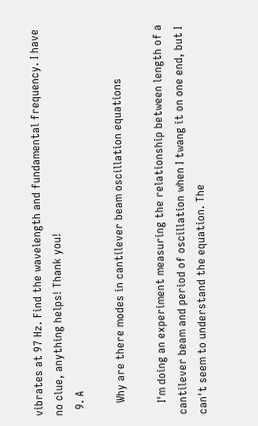vibrates at 97 Hz. Find the wavelength and fundamental frequency. I have no clue, anything helps! Thank you!
  9. A

    Why are there modes in cantilever beam oscillation equations

    I'm doing an experiment measuring the relationship between length of a cantilever beam and period of oscillation when I twang it on one end, but I can't seem to understand the equation. The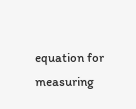equation for measuring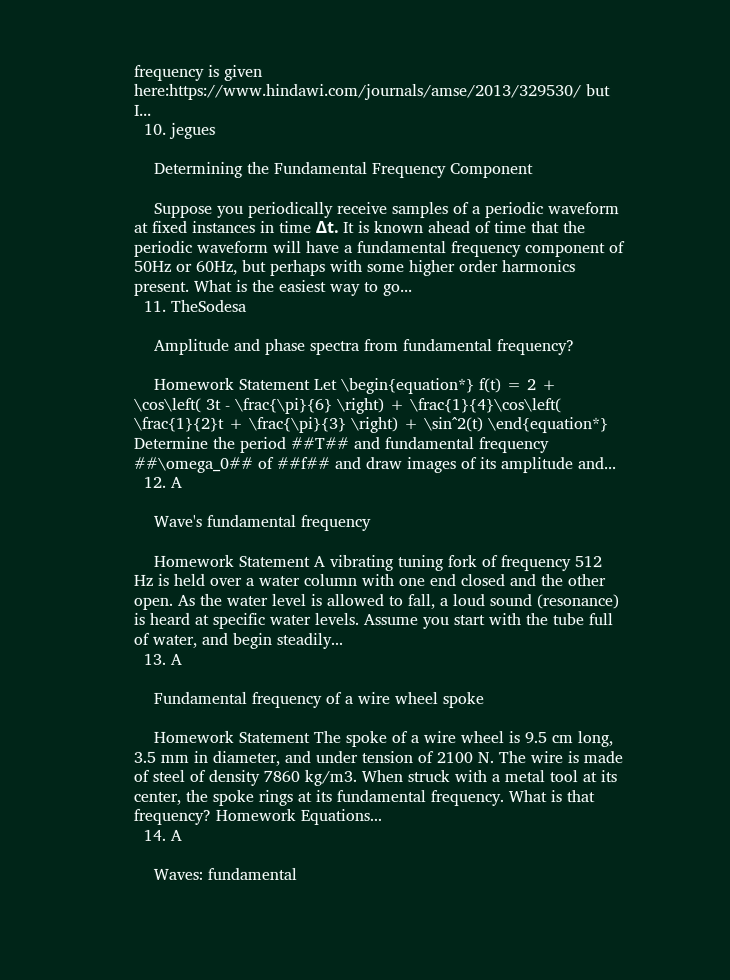frequency is given here:https://www.hindawi.com/journals/amse/2013/329530/ but I...
  10. jegues

    Determining the Fundamental Frequency Component

    Suppose you periodically receive samples of a periodic waveform at fixed instances in time Δt. It is known ahead of time that the periodic waveform will have a fundamental frequency component of 50Hz or 60Hz, but perhaps with some higher order harmonics present. What is the easiest way to go...
  11. TheSodesa

    Amplitude and phase spectra from fundamental frequency?

    Homework Statement Let \begin{equation*} f(t) = 2 + \cos\left( 3t - \frac{\pi}{6} \right) + \frac{1}{4}\cos\left( \frac{1}{2}t + \frac{\pi}{3} \right) + \sin^2(t) \end{equation*} Determine the period ##T## and fundamental frequency ##\omega_0## of ##f## and draw images of its amplitude and...
  12. A

    Wave's fundamental frequency

    Homework Statement A vibrating tuning fork of frequency 512 Hz is held over a water column with one end closed and the other open. As the water level is allowed to fall, a loud sound (resonance) is heard at specific water levels. Assume you start with the tube full of water, and begin steadily...
  13. A

    Fundamental frequency of a wire wheel spoke

    Homework Statement The spoke of a wire wheel is 9.5 cm long, 3.5 mm in diameter, and under tension of 2100 N. The wire is made of steel of density 7860 kg/m3. When struck with a metal tool at its center, the spoke rings at its fundamental frequency. What is that frequency? Homework Equations...
  14. A

    Waves: fundamental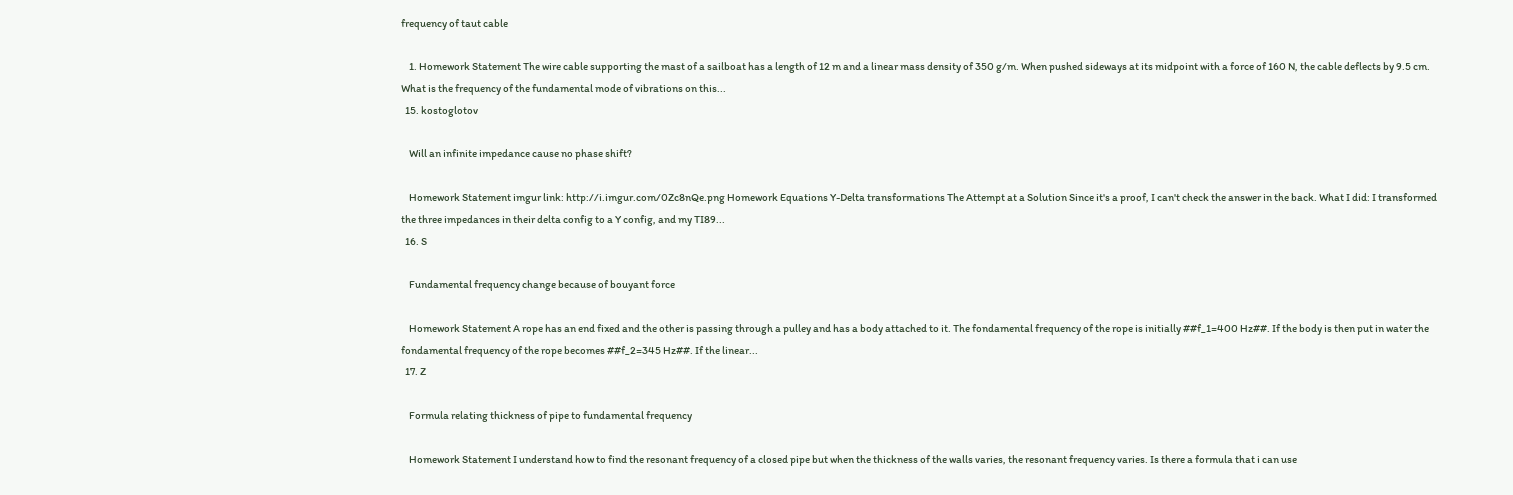frequency of taut cable

    1. Homework Statement The wire cable supporting the mast of a sailboat has a length of 12 m and a linear mass density of 350 g/m. When pushed sideways at its midpoint with a force of 160 N, the cable deflects by 9.5 cm. What is the frequency of the fundamental mode of vibrations on this...
  15. kostoglotov

    Will an infinite impedance cause no phase shift?

    Homework Statement imgur link: http://i.imgur.com/0Zc8nQe.png Homework Equations Y-Delta transformations The Attempt at a Solution Since it's a proof, I can't check the answer in the back. What I did: I transformed the three impedances in their delta config to a Y config, and my TI89...
  16. S

    Fundamental frequency change because of bouyant force

    Homework Statement A rope has an end fixed and the other is passing through a pulley and has a body attached to it. The fondamental frequency of the rope is initially ##f_1=400 Hz##. If the body is then put in water the fondamental frequency of the rope becomes ##f_2=345 Hz##. If the linear...
  17. Z

    Formula relating thickness of pipe to fundamental frequency

    Homework Statement I understand how to find the resonant frequency of a closed pipe but when the thickness of the walls varies, the resonant frequency varies. Is there a formula that i can use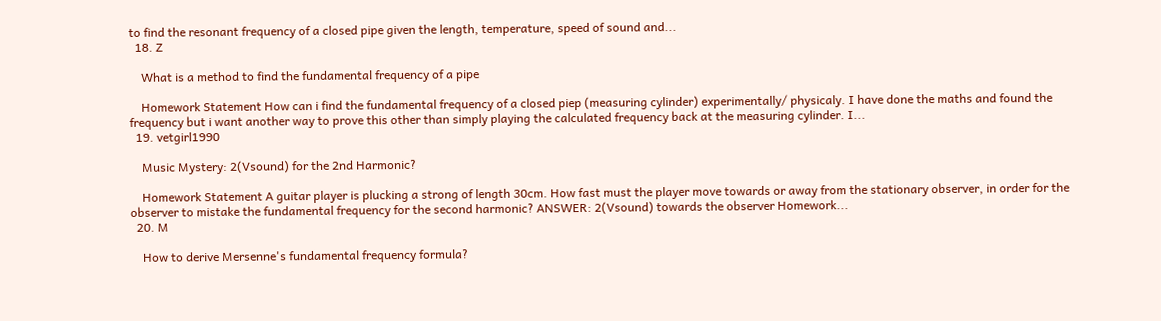to find the resonant frequency of a closed pipe given the length, temperature, speed of sound and...
  18. Z

    What is a method to find the fundamental frequency of a pipe

    Homework Statement How can i find the fundamental frequency of a closed piep (measuring cylinder) experimentally/ physicaly. I have done the maths and found the frequency but i want another way to prove this other than simply playing the calculated frequency back at the measuring cylinder. I...
  19. vetgirl1990

    Music Mystery: 2(Vsound) for the 2nd Harmonic?

    Homework Statement A guitar player is plucking a strong of length 30cm. How fast must the player move towards or away from the stationary observer, in order for the observer to mistake the fundamental frequency for the second harmonic? ANSWER: 2(Vsound) towards the observer Homework...
  20. M

    How to derive Mersenne's fundamental frequency formula?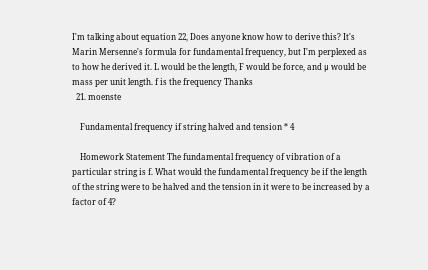I'm talking about equation 22, Does anyone know how to derive this? It's Marin Mersenne's formula for fundamental frequency, but I'm perplexed as to how he derived it. L would be the length, F would be force, and μ would be mass per unit length. f is the frequency Thanks
  21. moenste

    Fundamental frequency if string halved and tension * 4

    Homework Statement The fundamental frequency of vibration of a particular string is f. What would the fundamental frequency be if the length of the string were to be halved and the tension in it were to be increased by a factor of 4?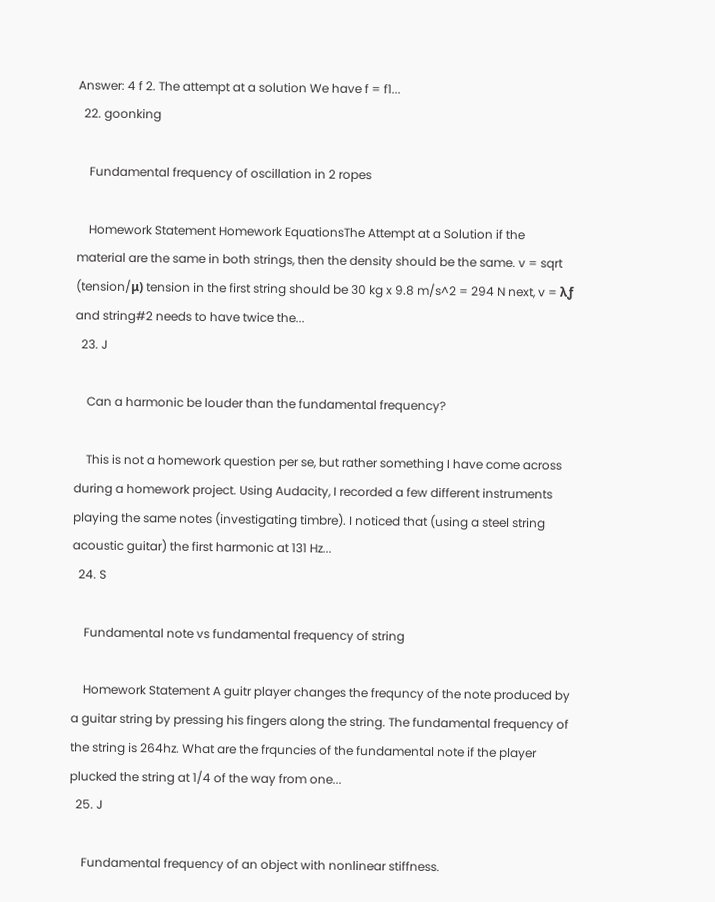Answer: 4 f 2. The attempt at a solution We have f = f1...
  22. goonking

    Fundamental frequency of oscillation in 2 ropes

    Homework Statement Homework EquationsThe Attempt at a Solution if the material are the same in both strings, then the density should be the same. v = sqrt (tension/μ) tension in the first string should be 30 kg x 9.8 m/s^2 = 294 N next, v = λƒ and string#2 needs to have twice the...
  23. J

    Can a harmonic be louder than the fundamental frequency?

    This is not a homework question per se, but rather something I have come across during a homework project. Using Audacity, I recorded a few different instruments playing the same notes (investigating timbre). I noticed that (using a steel string acoustic guitar) the first harmonic at 131 Hz...
  24. S

    Fundamental note vs fundamental frequency of string

    Homework Statement A guitr player changes the frequncy of the note produced by a guitar string by pressing his fingers along the string. The fundamental frequency of the string is 264hz. What are the frquncies of the fundamental note if the player plucked the string at 1/4 of the way from one...
  25. J

    Fundamental frequency of an object with nonlinear stiffness.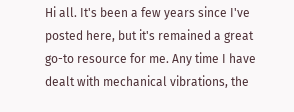Hi all. It's been a few years since I've posted here, but it's remained a great go-to resource for me. Any time I have dealt with mechanical vibrations, the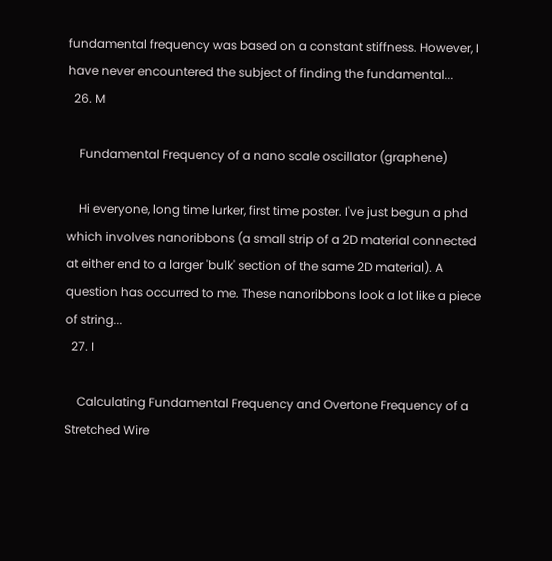fundamental frequency was based on a constant stiffness. However, I have never encountered the subject of finding the fundamental...
  26. M

    Fundamental Frequency of a nano scale oscillator (graphene)

    Hi everyone, long time lurker, first time poster. I've just begun a phd which involves nanoribbons (a small strip of a 2D material connected at either end to a larger 'bulk' section of the same 2D material). A question has occurred to me. These nanoribbons look a lot like a piece of string...
  27. I

    Calculating Fundamental Frequency and Overtone Frequency of a Stretched Wire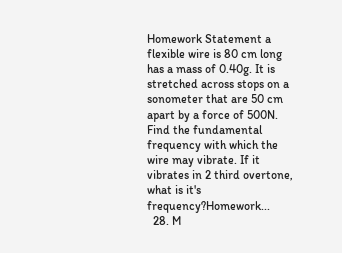Homework Statement a flexible wire is 80 cm long has a mass of 0.40g. It is stretched across stops on a sonometer that are 50 cm apart by a force of 500N. Find the fundamental frequency with which the wire may vibrate. If it vibrates in 2 third overtone, what is it's frequency?Homework...
  28. M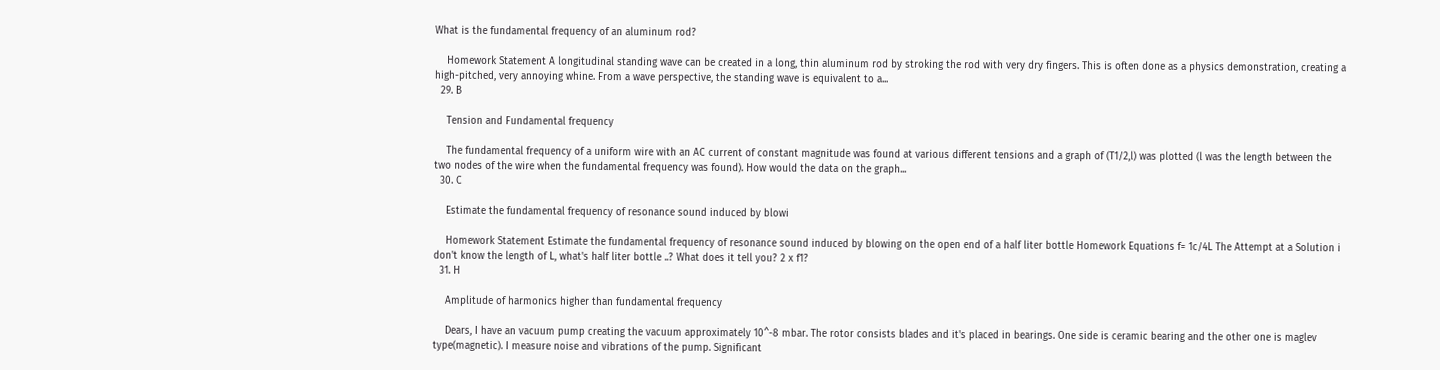What is the fundamental frequency of an aluminum rod?

    Homework Statement A longitudinal standing wave can be created in a long, thin aluminum rod by stroking the rod with very dry fingers. This is often done as a physics demonstration, creating a high-pitched, very annoying whine. From a wave perspective, the standing wave is equivalent to a...
  29. B

    Tension and Fundamental frequency

    The fundamental frequency of a uniform wire with an AC current of constant magnitude was found at various different tensions and a graph of (T1/2,l) was plotted (l was the length between the two nodes of the wire when the fundamental frequency was found). How would the data on the graph...
  30. C

    Estimate the fundamental frequency of resonance sound induced by blowi

    Homework Statement Estimate the fundamental frequency of resonance sound induced by blowing on the open end of a half liter bottle Homework Equations f= 1c/4L The Attempt at a Solution i don't know the length of L, what's half liter bottle ..? What does it tell you? 2 x f1?
  31. H

    Amplitude of harmonics higher than fundamental frequency

    Dears, I have an vacuum pump creating the vacuum approximately 10^-8 mbar. The rotor consists blades and it's placed in bearings. One side is ceramic bearing and the other one is maglev type(magnetic). I measure noise and vibrations of the pump. Significant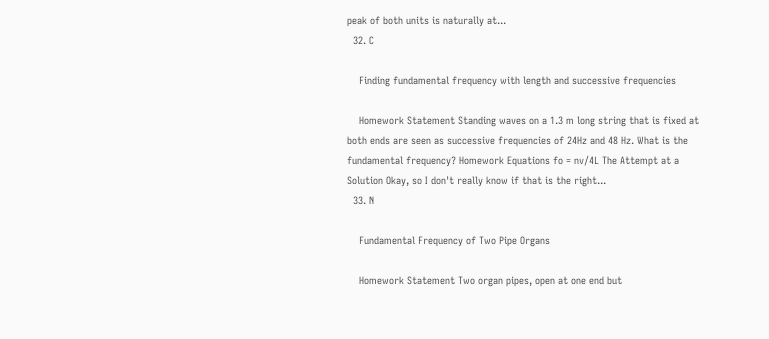peak of both units is naturally at...
  32. C

    Finding fundamental frequency with length and successive frequencies

    Homework Statement Standing waves on a 1.3 m long string that is fixed at both ends are seen as successive frequencies of 24Hz and 48 Hz. What is the fundamental frequency? Homework Equations fo = nv/4L The Attempt at a Solution Okay, so I don't really know if that is the right...
  33. N

    Fundamental Frequency of Two Pipe Organs

    Homework Statement Two organ pipes, open at one end but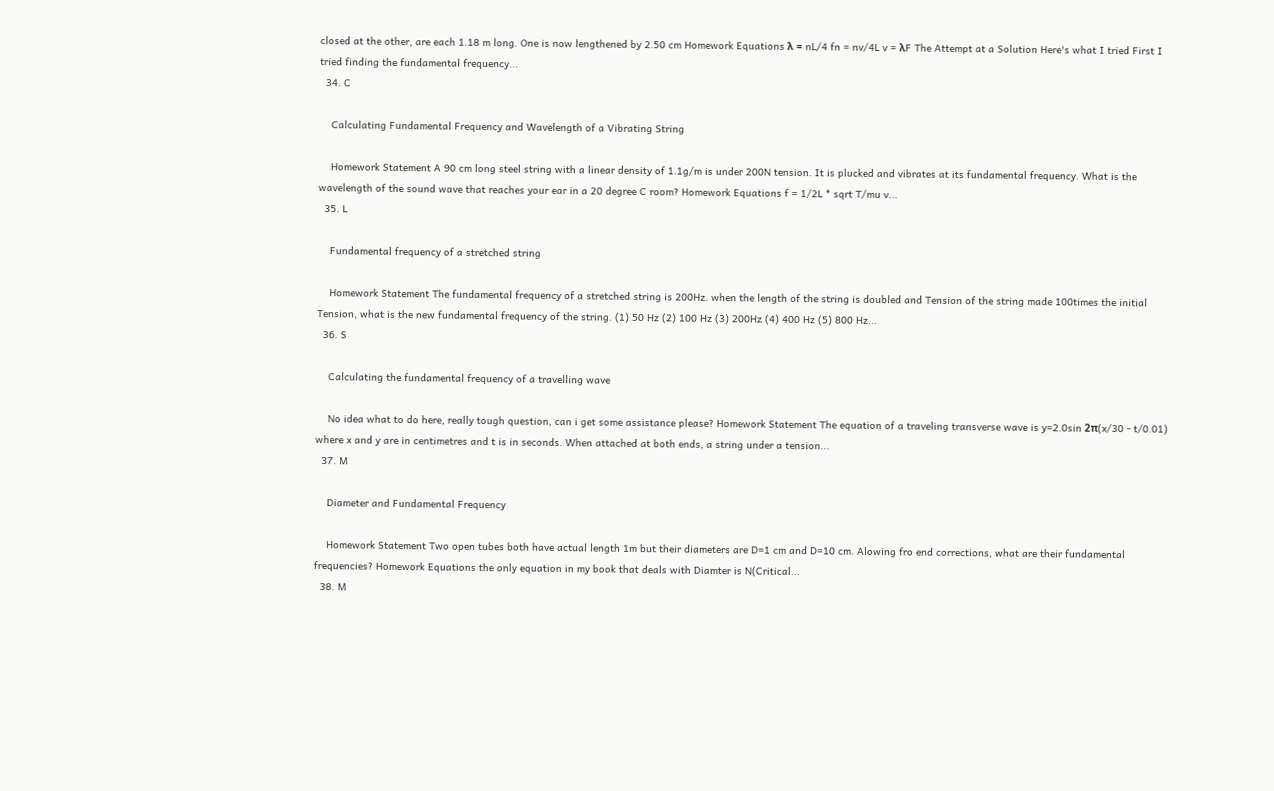closed at the other, are each 1.18 m long. One is now lengthened by 2.50 cm Homework Equations λ = nL/4 fn = nv/4L v = λF The Attempt at a Solution Here's what I tried First I tried finding the fundamental frequency...
  34. C

    Calculating Fundamental Frequency and Wavelength of a Vibrating String

    Homework Statement A 90 cm long steel string with a linear density of 1.1g/m is under 200N tension. It is plucked and vibrates at its fundamental frequency. What is the wavelength of the sound wave that reaches your ear in a 20 degree C room? Homework Equations f = 1/2L * sqrt T/mu v...
  35. L

    Fundamental frequency of a stretched string

    Homework Statement The fundamental frequency of a stretched string is 200Hz. when the length of the string is doubled and Tension of the string made 100times the initial Tension, what is the new fundamental frequency of the string. (1) 50 Hz (2) 100 Hz (3) 200Hz (4) 400 Hz (5) 800 Hz...
  36. S

    Calculating the fundamental frequency of a travelling wave

    No idea what to do here, really tough question, can i get some assistance please? Homework Statement The equation of a traveling transverse wave is y=2.0sin 2π(x/30 - t/0.01) where x and y are in centimetres and t is in seconds. When attached at both ends, a string under a tension...
  37. M

    Diameter and Fundamental Frequency

    Homework Statement Two open tubes both have actual length 1m but their diameters are D=1 cm and D=10 cm. Alowing fro end corrections, what are their fundamental frequencies? Homework Equations the only equation in my book that deals with Diamter is N(Critical...
  38. M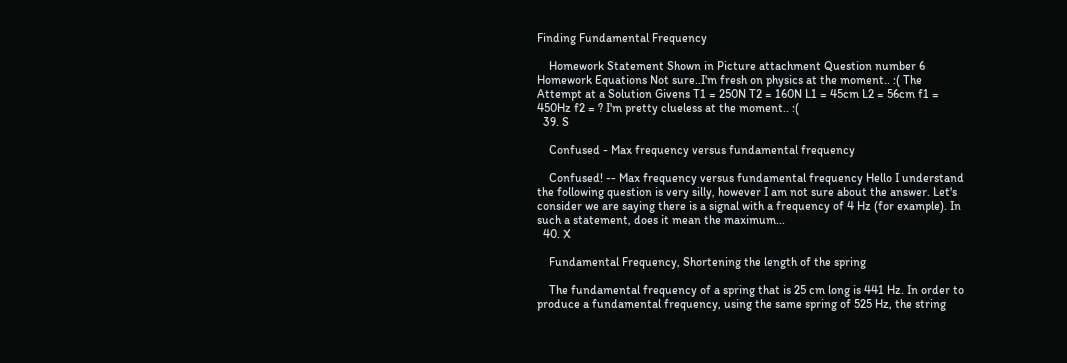Finding Fundamental Frequency

    Homework Statement Shown in Picture attachment Question number 6 Homework Equations Not sure..I'm fresh on physics at the moment.. :( The Attempt at a Solution Givens T1 = 250N T2 = 160N L1 = 45cm L2 = 56cm f1 = 450Hz f2 = ? I'm pretty clueless at the moment.. :(
  39. S

    Confused - Max frequency versus fundamental frequency

    Confused! -- Max frequency versus fundamental frequency Hello I understand the following question is very silly, however I am not sure about the answer. Let's consider we are saying there is a signal with a frequency of 4 Hz (for example). In such a statement, does it mean the maximum...
  40. X

    Fundamental Frequency, Shortening the length of the spring

    The fundamental frequency of a spring that is 25 cm long is 441 Hz. In order to produce a fundamental frequency, using the same spring of 525 Hz, the string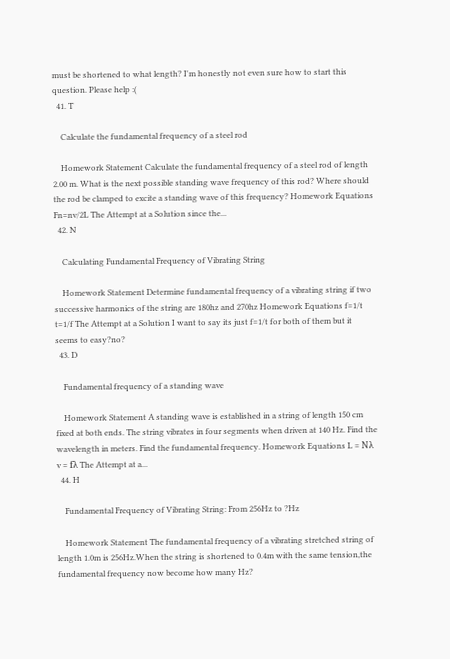must be shortened to what length? I'm honestly not even sure how to start this question. Please help :(
  41. T

    Calculate the fundamental frequency of a steel rod

    Homework Statement Calculate the fundamental frequency of a steel rod of length 2.00 m. What is the next possible standing wave frequency of this rod? Where should the rod be clamped to excite a standing wave of this frequency? Homework Equations Fn=nv/2L The Attempt at a Solution since the...
  42. N

    Calculating Fundamental Frequency of Vibrating String

    Homework Statement Determine fundamental frequency of a vibrating string if two successive harmonics of the string are 180hz and 270hz Homework Equations f=1/t t=1/f The Attempt at a Solution I want to say its just f=1/t for both of them but it seems to easy?no?
  43. D

    Fundamental frequency of a standing wave

    Homework Statement A standing wave is established in a string of length 150 cm fixed at both ends. The string vibrates in four segments when driven at 140 Hz. Find the wavelength in meters. Find the fundamental frequency. Homework Equations L = Nλ v = fλ The Attempt at a...
  44. H

    Fundamental Frequency of Vibrating String: From 256Hz to ?Hz

    Homework Statement The fundamental frequency of a vibrating stretched string of length 1.0m is 256Hz.When the string is shortened to 0.4m with the same tension,the fundamental frequency now become how many Hz?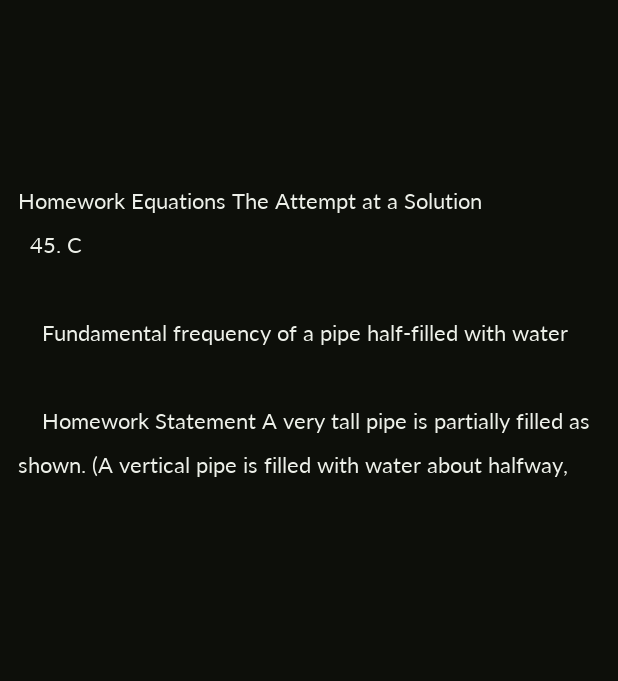Homework Equations The Attempt at a Solution
  45. C

    Fundamental frequency of a pipe half-filled with water

    Homework Statement A very tall pipe is partially filled as shown. (A vertical pipe is filled with water about halfway,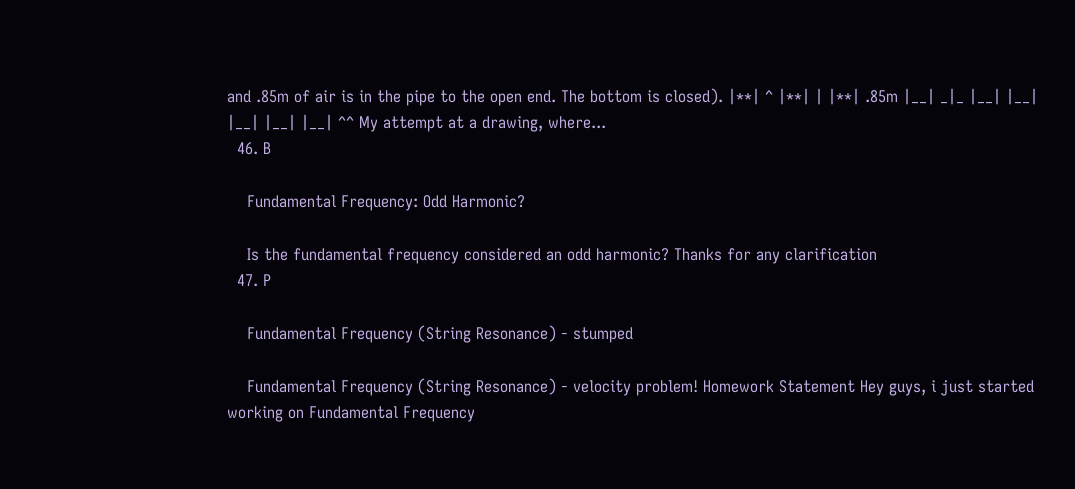and .85m of air is in the pipe to the open end. The bottom is closed). |**| ^ |**| | |**| .85m |__| _|_ |__| |__| |__| |__| |__| ^^ My attempt at a drawing, where...
  46. B

    Fundamental Frequency: Odd Harmonic?

    Is the fundamental frequency considered an odd harmonic? Thanks for any clarification
  47. P

    Fundamental Frequency (String Resonance) - stumped

    Fundamental Frequency (String Resonance) - velocity problem! Homework Statement Hey guys, i just started working on Fundamental Frequency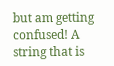but am getting confused! A string that is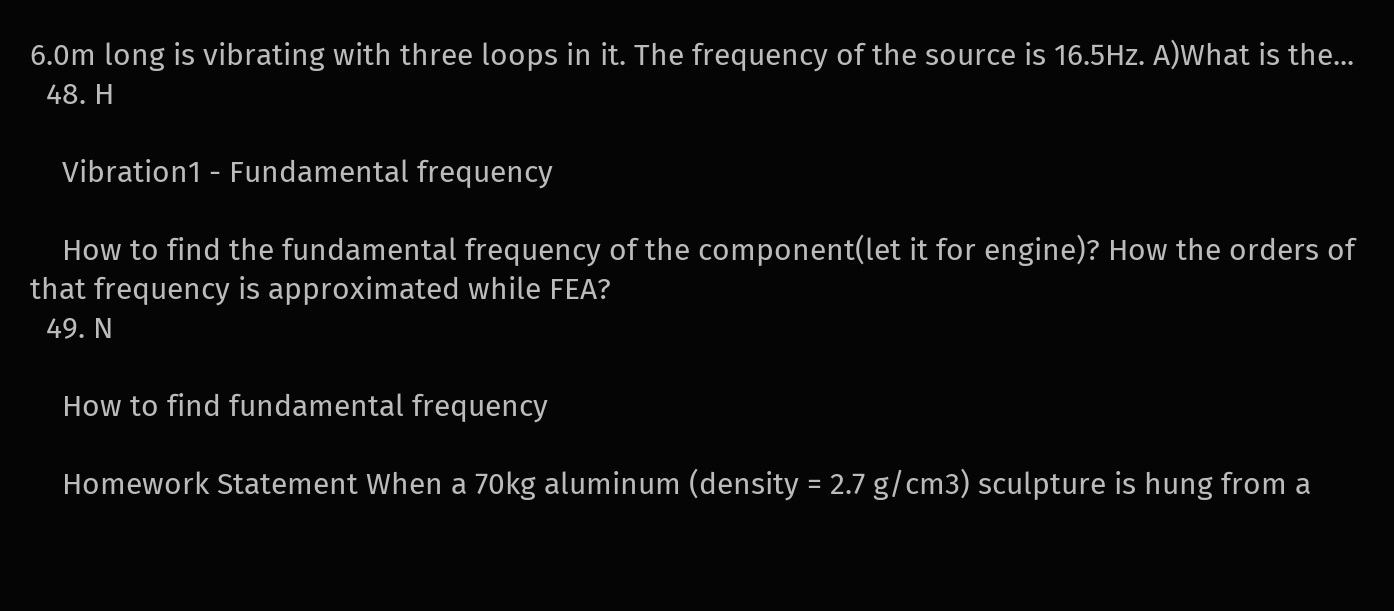6.0m long is vibrating with three loops in it. The frequency of the source is 16.5Hz. A)What is the...
  48. H

    Vibration1 - Fundamental frequency

    How to find the fundamental frequency of the component(let it for engine)? How the orders of that frequency is approximated while FEA?
  49. N

    How to find fundamental frequency

    Homework Statement When a 70kg aluminum (density = 2.7 g/cm3) sculpture is hung from a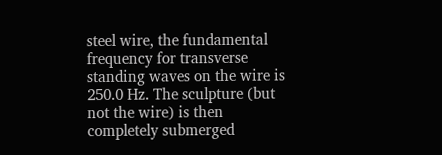steel wire, the fundamental frequency for transverse standing waves on the wire is 250.0 Hz. The sculpture (but not the wire) is then completely submerged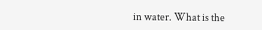in water. What is the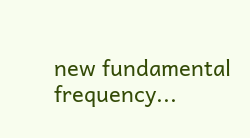new fundamental frequency...